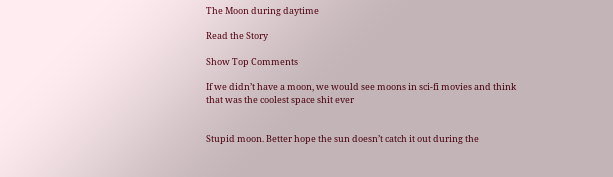The Moon during daytime

Read the Story

Show Top Comments

If we didn’t have a moon, we would see moons in sci-fi movies and think that was the coolest space shit ever


Stupid moon. Better hope the sun doesn’t catch it out during the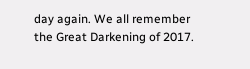day again. We all remember the Great Darkening of 2017.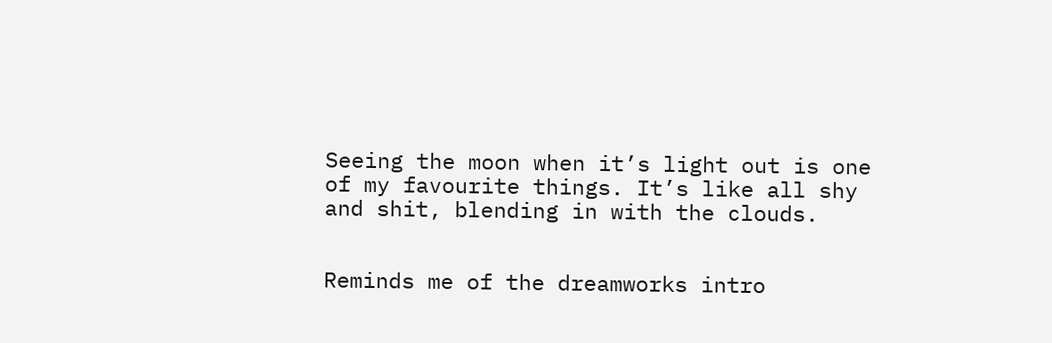Seeing the moon when it’s light out is one of my favourite things. It’s like all shy and shit, blending in with the clouds.


Reminds me of the dreamworks intro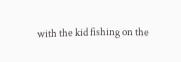with the kid fishing on the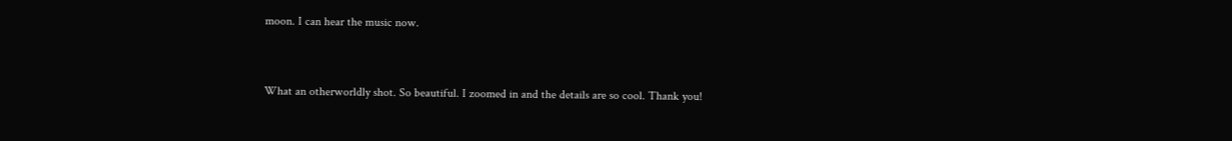moon. I can hear the music now.


What an otherworldly shot. So beautiful. I zoomed in and the details are so cool. Thank you!